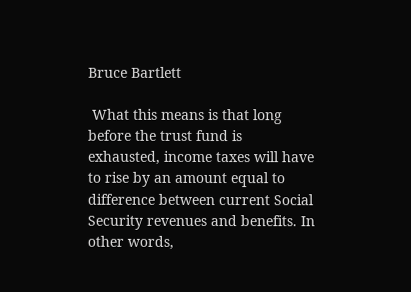Bruce Bartlett

 What this means is that long before the trust fund is exhausted, income taxes will have to rise by an amount equal to difference between current Social Security revenues and benefits. In other words,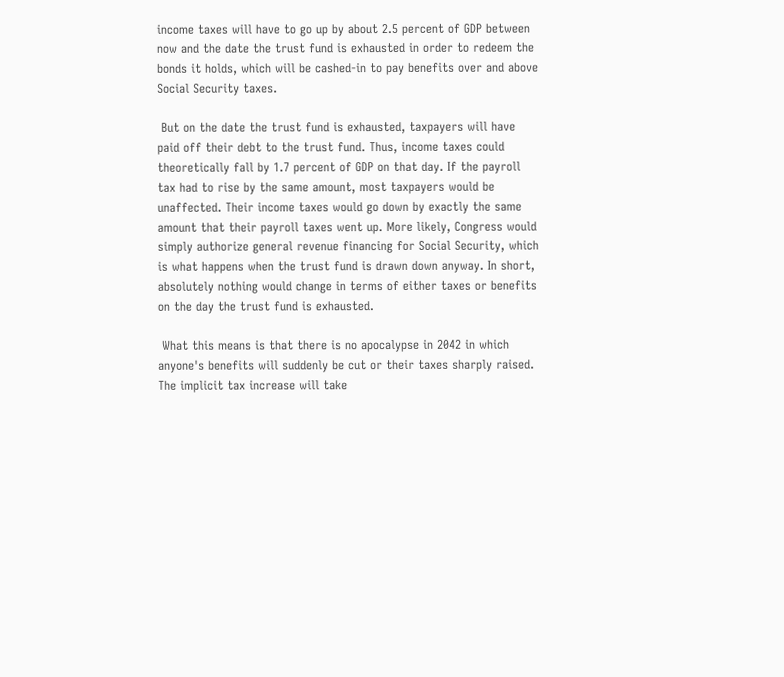income taxes will have to go up by about 2.5 percent of GDP between now and the date the trust fund is exhausted in order to redeem the bonds it holds, which will be cashed-in to pay benefits over and above Social Security taxes.

 But on the date the trust fund is exhausted, taxpayers will have paid off their debt to the trust fund. Thus, income taxes could theoretically fall by 1.7 percent of GDP on that day. If the payroll tax had to rise by the same amount, most taxpayers would be unaffected. Their income taxes would go down by exactly the same amount that their payroll taxes went up. More likely, Congress would simply authorize general revenue financing for Social Security, which is what happens when the trust fund is drawn down anyway. In short, absolutely nothing would change in terms of either taxes or benefits on the day the trust fund is exhausted.

 What this means is that there is no apocalypse in 2042 in which anyone's benefits will suddenly be cut or their taxes sharply raised. The implicit tax increase will take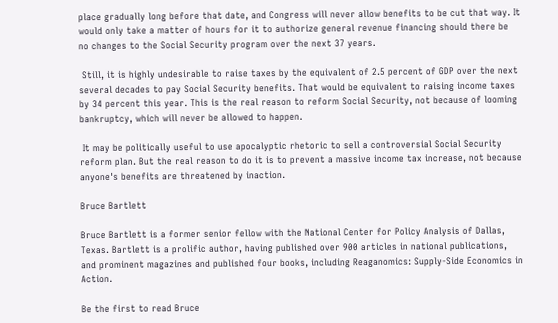place gradually long before that date, and Congress will never allow benefits to be cut that way. It would only take a matter of hours for it to authorize general revenue financing should there be no changes to the Social Security program over the next 37 years.

 Still, it is highly undesirable to raise taxes by the equivalent of 2.5 percent of GDP over the next several decades to pay Social Security benefits. That would be equivalent to raising income taxes by 34 percent this year. This is the real reason to reform Social Security, not because of looming bankruptcy, which will never be allowed to happen.

 It may be politically useful to use apocalyptic rhetoric to sell a controversial Social Security reform plan. But the real reason to do it is to prevent a massive income tax increase, not because anyone's benefits are threatened by inaction.

Bruce Bartlett

Bruce Bartlett is a former senior fellow with the National Center for Policy Analysis of Dallas, Texas. Bartlett is a prolific author, having published over 900 articles in national publications, and prominent magazines and published four books, including Reaganomics: Supply-Side Economics in Action.

Be the first to read Bruce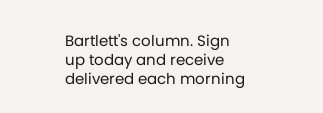Bartlett's column. Sign up today and receive delivered each morning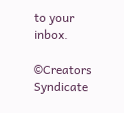to your inbox.

©Creators Syndicate